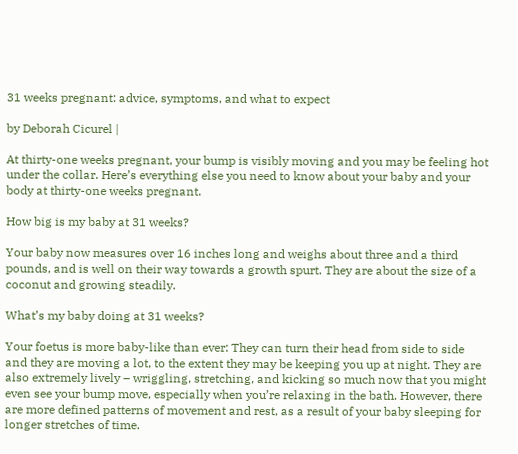31 weeks pregnant: advice, symptoms, and what to expect

by Deborah Cicurel |

At thirty-one weeks pregnant, your bump is visibly moving and you may be feeling hot under the collar. Here’s everything else you need to know about your baby and your body at thirty-one weeks pregnant.

How big is my baby at 31 weeks?

Your baby now measures over 16 inches long and weighs about three and a third pounds, and is well on their way towards a growth spurt. They are about the size of a coconut and growing steadily.

What’s my baby doing at 31 weeks?

Your foetus is more baby-like than ever: They can turn their head from side to side and they are moving a lot, to the extent they may be keeping you up at night. They are also extremely lively – wriggling, stretching, and kicking so much now that you might even see your bump move, especially when you’re relaxing in the bath. However, there are more defined patterns of movement and rest, as a result of your baby sleeping for longer stretches of time.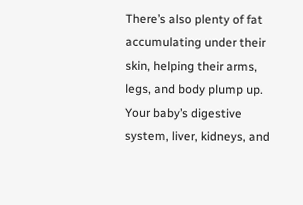There’s also plenty of fat accumulating under their skin, helping their arms, legs, and body plump up. Your baby’s digestive system, liver, kidneys, and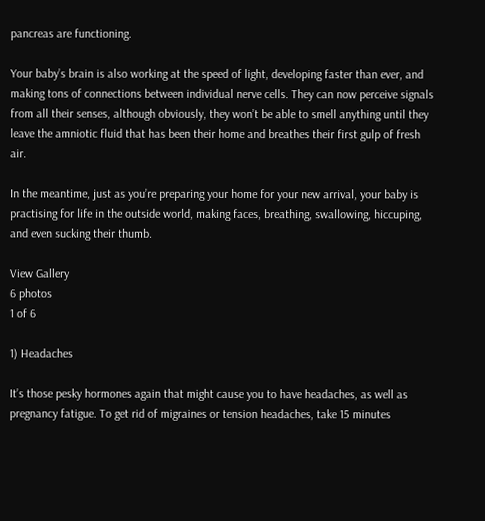pancreas are functioning.

Your baby’s brain is also working at the speed of light, developing faster than ever, and making tons of connections between individual nerve cells. They can now perceive signals from all their senses, although obviously, they won’t be able to smell anything until they leave the amniotic fluid that has been their home and breathes their first gulp of fresh air.

In the meantime, just as you’re preparing your home for your new arrival, your baby is practising for life in the outside world, making faces, breathing, swallowing, hiccuping, and even sucking their thumb.

View Gallery
6 photos
1 of 6

1) Headaches

It’s those pesky hormones again that might cause you to have headaches, as well as pregnancy fatigue. To get rid of migraines or tension headaches, take 15 minutes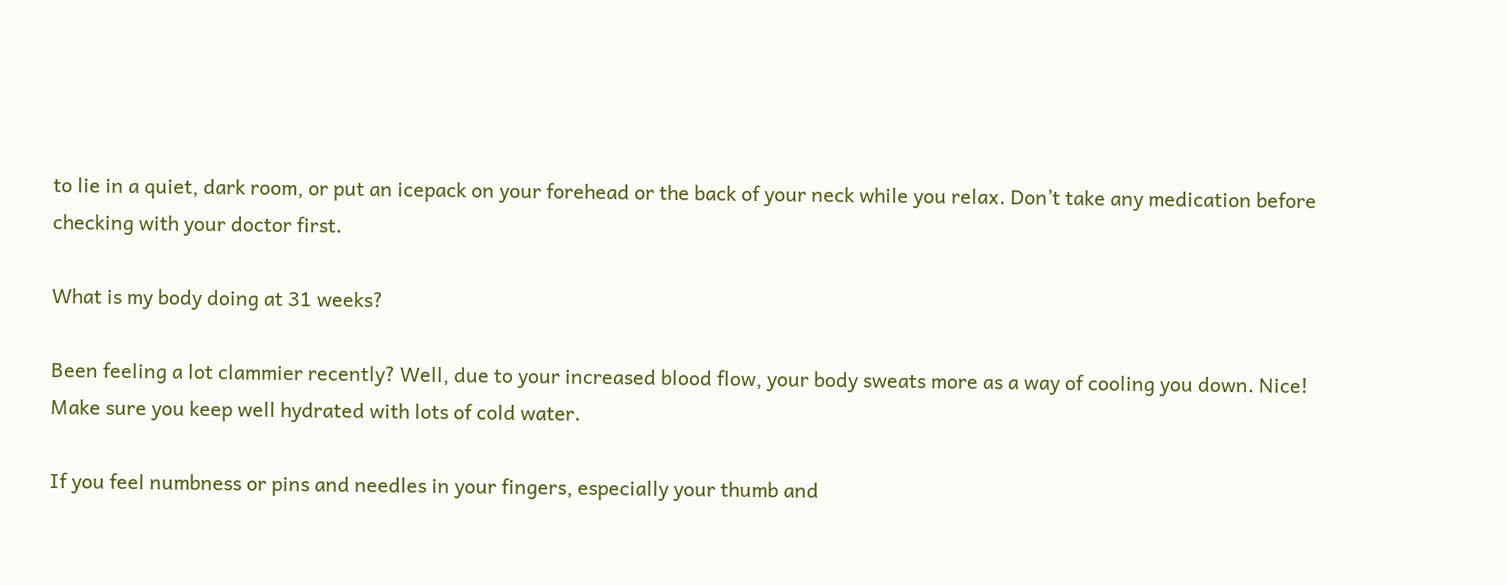to lie in a quiet, dark room, or put an icepack on your forehead or the back of your neck while you relax. Don’t take any medication before checking with your doctor first.

What is my body doing at 31 weeks?

Been feeling a lot clammier recently? Well, due to your increased blood flow, your body sweats more as a way of cooling you down. Nice! Make sure you keep well hydrated with lots of cold water.

If you feel numbness or pins and needles in your fingers, especially your thumb and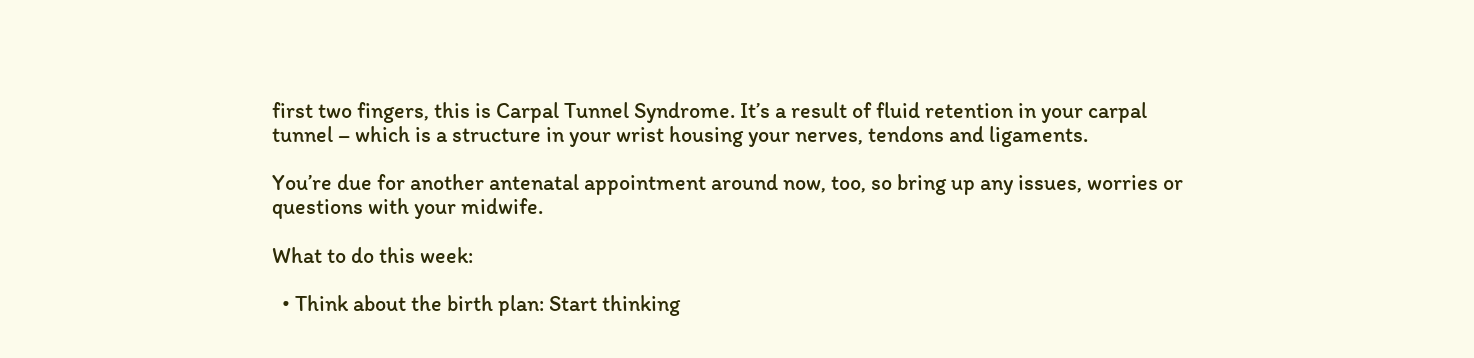first two fingers, this is Carpal Tunnel Syndrome. It’s a result of fluid retention in your carpal tunnel – which is a structure in your wrist housing your nerves, tendons and ligaments.

You’re due for another antenatal appointment around now, too, so bring up any issues, worries or questions with your midwife.

What to do this week:

  • Think about the birth plan: Start thinking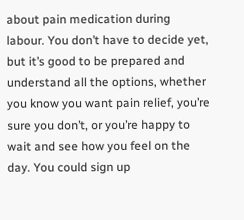about pain medication during labour. You don’t have to decide yet, but it’s good to be prepared and understand all the options, whether you know you want pain relief, you’re sure you don’t, or you’re happy to wait and see how you feel on the day. You could sign up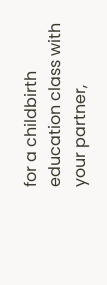for a childbirth education class with your partner,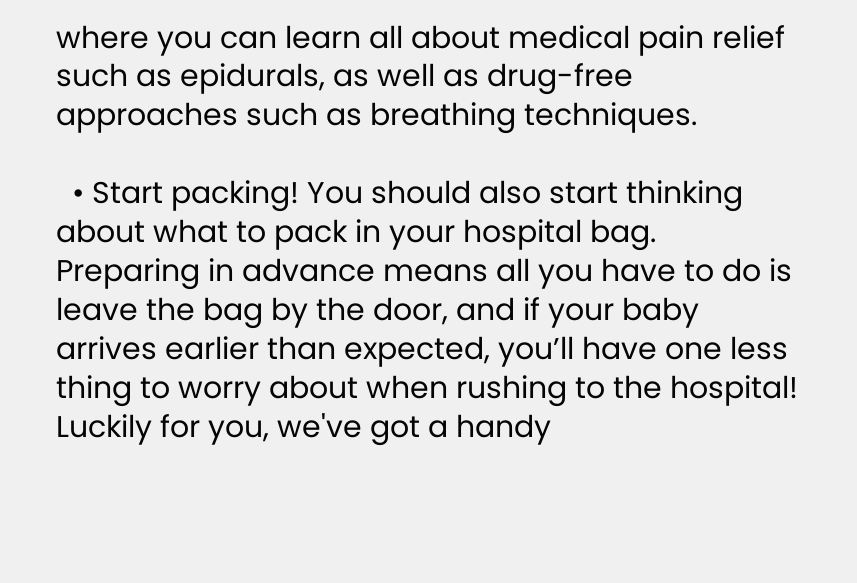where you can learn all about medical pain relief such as epidurals, as well as drug-free approaches such as breathing techniques.

  • Start packing! You should also start thinking about what to pack in your hospital bag. Preparing in advance means all you have to do is leave the bag by the door, and if your baby arrives earlier than expected, you’ll have one less thing to worry about when rushing to the hospital! Luckily for you, we've got a handy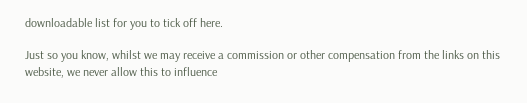downloadable list for you to tick off here.

Just so you know, whilst we may receive a commission or other compensation from the links on this website, we never allow this to influence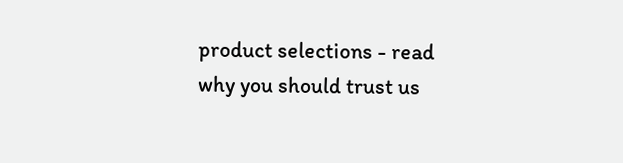product selections - read why you should trust us